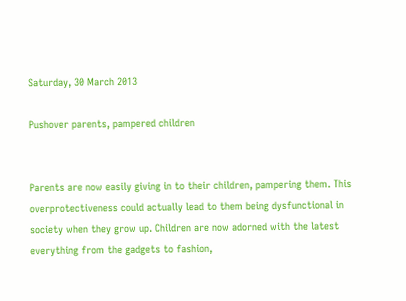Saturday, 30 March 2013

Pushover parents, pampered children


Parents are now easily giving in to their children, pampering them. This overprotectiveness could actually lead to them being dysfunctional in society when they grow up. Children are now adorned with the latest everything from the gadgets to fashion,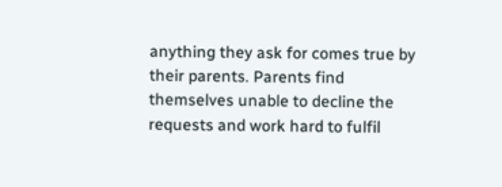anything they ask for comes true by their parents. Parents find themselves unable to decline the requests and work hard to fulfil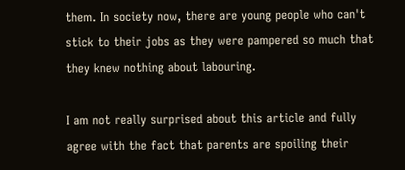them. In society now, there are young people who can't stick to their jobs as they were pampered so much that they knew nothing about labouring.

I am not really surprised about this article and fully agree with the fact that parents are spoiling their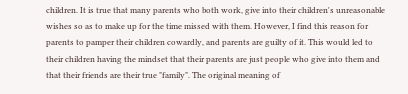children. It is true that many parents who both work, give into their children's unreasonable wishes so as to make up for the time missed with them. However, I find this reason for parents to pamper their children cowardly, and parents are guilty of it. This would led to their children having the mindset that their parents are just people who give into them and that their friends are their true "family". The original meaning of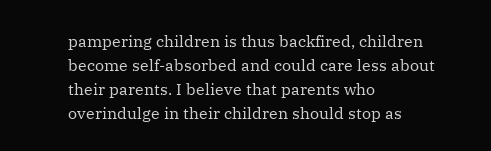pampering children is thus backfired, children become self-absorbed and could care less about their parents. I believe that parents who overindulge in their children should stop as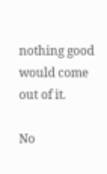nothing good would come out of it.

No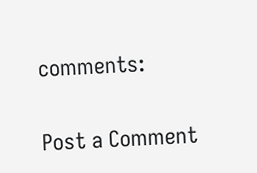comments:

Post a Comment